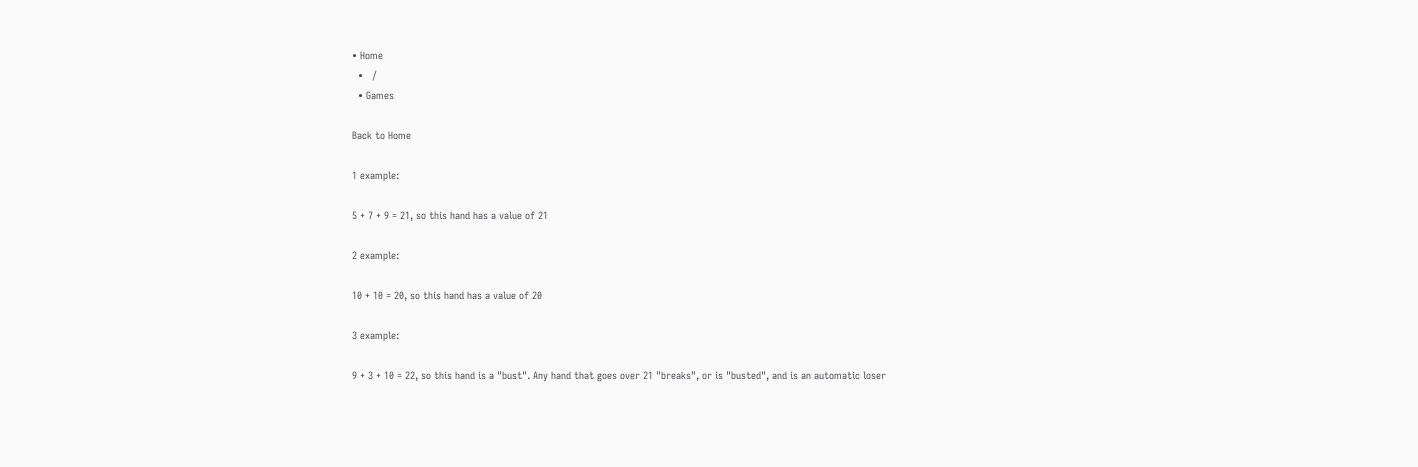• Home
  •   /
  • Games

Back to Home

1 example:

5 + 7 + 9 = 21, so this hand has a value of 21

2 example:

10 + 10 = 20, so this hand has a value of 20

3 example:

9 + 3 + 10 = 22, so this hand is a "bust". Any hand that goes over 21 "breaks", or is "busted", and is an automatic loser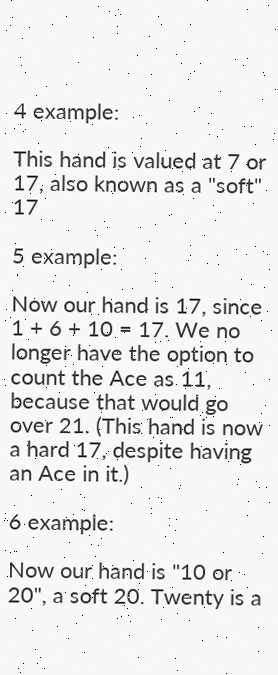4 example:

This hand is valued at 7 or 17, also known as a "soft" 17

5 example:

Now our hand is 17, since 1 + 6 + 10 = 17. We no longer have the option to count the Ace as 11, because that would go over 21. (This hand is now a hard 17, despite having an Ace in it.)

6 example:

Now our hand is "10 or 20", a soft 20. Twenty is a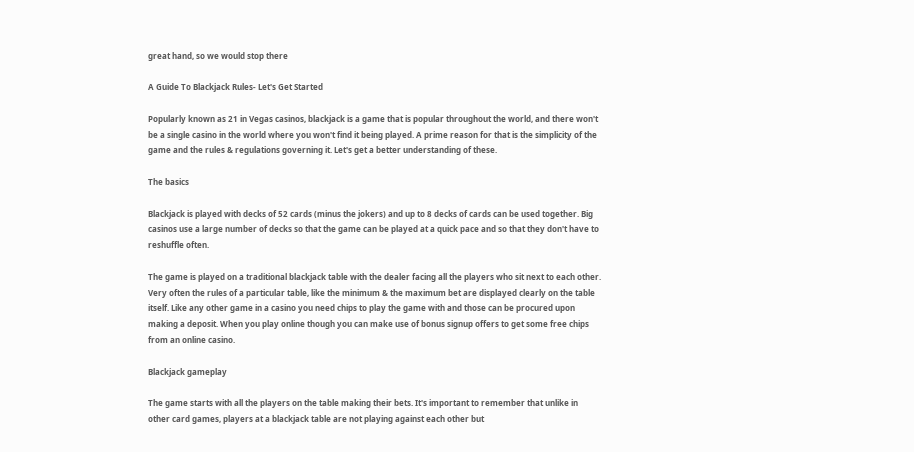great hand, so we would stop there

A Guide To Blackjack Rules- Let's Get Started

Popularly known as 21 in Vegas casinos, blackjack is a game that is popular throughout the world, and there won't be a single casino in the world where you won't find it being played. A prime reason for that is the simplicity of the game and the rules & regulations governing it. Let's get a better understanding of these.

The basics

Blackjack is played with decks of 52 cards (minus the jokers) and up to 8 decks of cards can be used together. Big casinos use a large number of decks so that the game can be played at a quick pace and so that they don't have to reshuffle often.

The game is played on a traditional blackjack table with the dealer facing all the players who sit next to each other. Very often the rules of a particular table, like the minimum & the maximum bet are displayed clearly on the table itself. Like any other game in a casino you need chips to play the game with and those can be procured upon making a deposit. When you play online though you can make use of bonus signup offers to get some free chips from an online casino.

Blackjack gameplay

The game starts with all the players on the table making their bets. It's important to remember that unlike in other card games, players at a blackjack table are not playing against each other but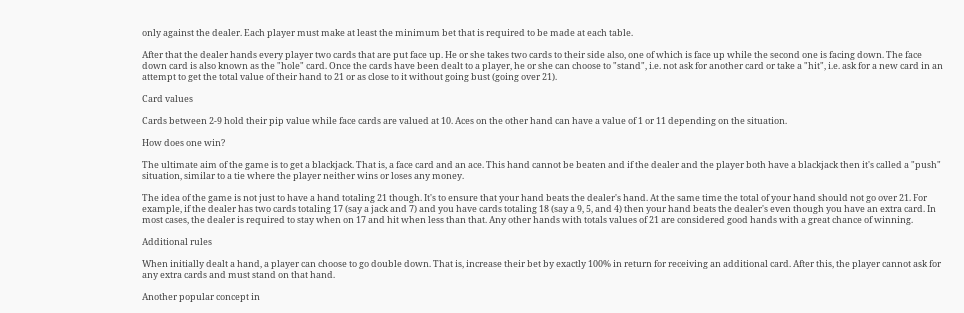only against the dealer. Each player must make at least the minimum bet that is required to be made at each table.

After that the dealer hands every player two cards that are put face up. He or she takes two cards to their side also, one of which is face up while the second one is facing down. The face down card is also known as the "hole" card. Once the cards have been dealt to a player, he or she can choose to "stand", i.e. not ask for another card or take a "hit", i.e. ask for a new card in an attempt to get the total value of their hand to 21 or as close to it without going bust (going over 21).

Card values

Cards between 2-9 hold their pip value while face cards are valued at 10. Aces on the other hand can have a value of 1 or 11 depending on the situation.

How does one win?

The ultimate aim of the game is to get a blackjack. That is, a face card and an ace. This hand cannot be beaten and if the dealer and the player both have a blackjack then it's called a "push" situation, similar to a tie where the player neither wins or loses any money.

The idea of the game is not just to have a hand totaling 21 though. It's to ensure that your hand beats the dealer's hand. At the same time the total of your hand should not go over 21. For example, if the dealer has two cards totaling 17 (say a jack and 7) and you have cards totaling 18 (say a 9, 5, and 4) then your hand beats the dealer's even though you have an extra card. In most cases, the dealer is required to stay when on 17 and hit when less than that. Any other hands with totals values of 21 are considered good hands with a great chance of winning.

Additional rules

When initially dealt a hand, a player can choose to go double down. That is, increase their bet by exactly 100% in return for receiving an additional card. After this, the player cannot ask for any extra cards and must stand on that hand.

Another popular concept in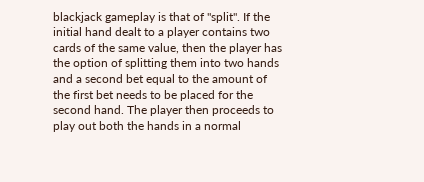blackjack gameplay is that of "split". If the initial hand dealt to a player contains two cards of the same value, then the player has the option of splitting them into two hands and a second bet equal to the amount of the first bet needs to be placed for the second hand. The player then proceeds to play out both the hands in a normal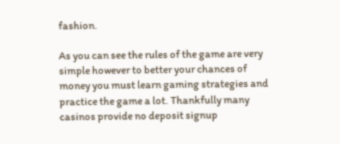fashion.

As you can see the rules of the game are very simple however to better your chances of money you must learn gaming strategies and practice the game a lot. Thankfully many casinos provide no deposit signup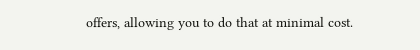offers, allowing you to do that at minimal cost.